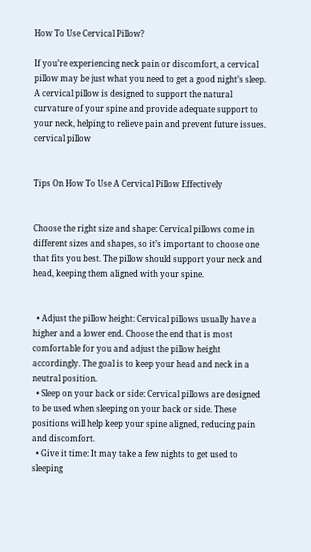How To Use Cervical Pillow?

If you’re experiencing neck pain or discomfort, a cervical pillow may be just what you need to get a good night’s sleep. A cervical pillow is designed to support the natural curvature of your spine and provide adequate support to your neck, helping to relieve pain and prevent future issues.   cervical pillow


Tips On How To Use A Cervical Pillow Effectively


Choose the right size and shape: Cervical pillows come in different sizes and shapes, so it’s important to choose one that fits you best. The pillow should support your neck and head, keeping them aligned with your spine.


  • Adjust the pillow height: Cervical pillows usually have a higher and a lower end. Choose the end that is most comfortable for you and adjust the pillow height accordingly. The goal is to keep your head and neck in a neutral position.
  • Sleep on your back or side: Cervical pillows are designed to be used when sleeping on your back or side. These positions will help keep your spine aligned, reducing pain and discomfort.
  • Give it time: It may take a few nights to get used to sleeping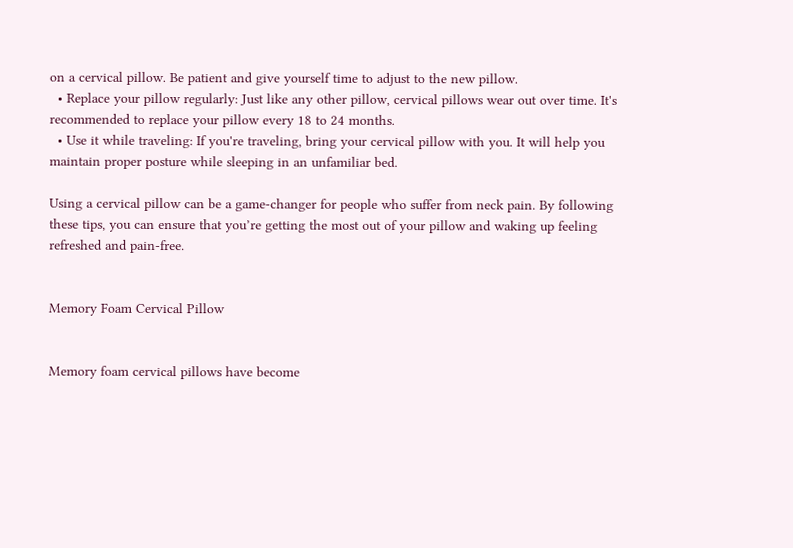on a cervical pillow. Be patient and give yourself time to adjust to the new pillow.
  • Replace your pillow regularly: Just like any other pillow, cervical pillows wear out over time. It's recommended to replace your pillow every 18 to 24 months.
  • Use it while traveling: If you're traveling, bring your cervical pillow with you. It will help you maintain proper posture while sleeping in an unfamiliar bed.

Using a cervical pillow can be a game-changer for people who suffer from neck pain. By following these tips, you can ensure that you’re getting the most out of your pillow and waking up feeling refreshed and pain-free.


Memory Foam Cervical Pillow


Memory foam cervical pillows have become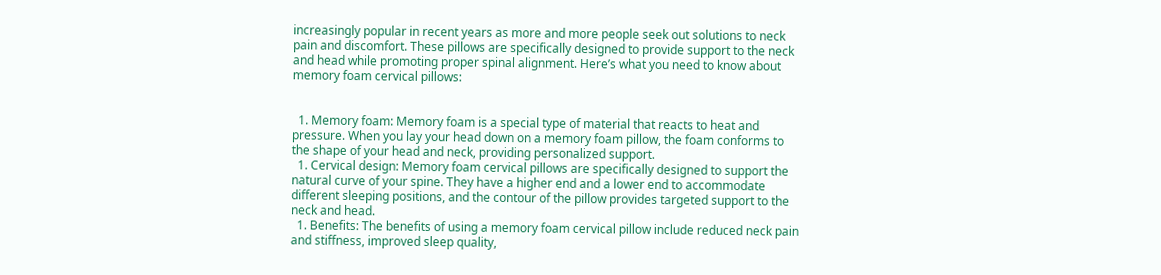increasingly popular in recent years as more and more people seek out solutions to neck pain and discomfort. These pillows are specifically designed to provide support to the neck and head while promoting proper spinal alignment. Here’s what you need to know about memory foam cervical pillows:


  1. Memory foam: Memory foam is a special type of material that reacts to heat and pressure. When you lay your head down on a memory foam pillow, the foam conforms to the shape of your head and neck, providing personalized support.
  1. Cervical design: Memory foam cervical pillows are specifically designed to support the natural curve of your spine. They have a higher end and a lower end to accommodate different sleeping positions, and the contour of the pillow provides targeted support to the neck and head.
  1. Benefits: The benefits of using a memory foam cervical pillow include reduced neck pain and stiffness, improved sleep quality,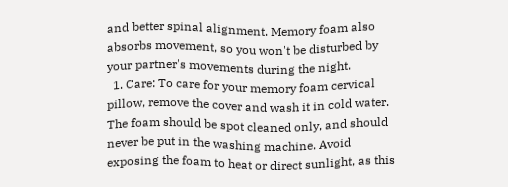and better spinal alignment. Memory foam also absorbs movement, so you won't be disturbed by your partner's movements during the night.
  1. Care: To care for your memory foam cervical pillow, remove the cover and wash it in cold water. The foam should be spot cleaned only, and should never be put in the washing machine. Avoid exposing the foam to heat or direct sunlight, as this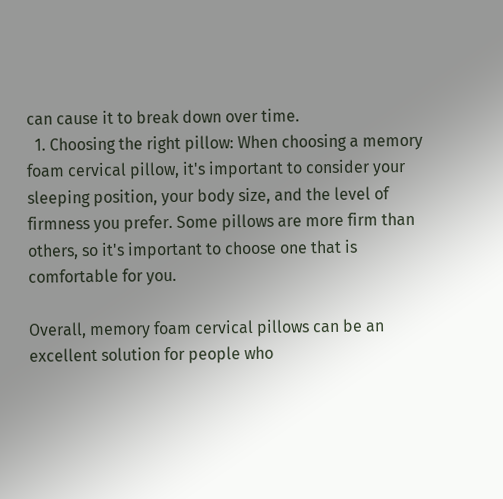can cause it to break down over time.
  1. Choosing the right pillow: When choosing a memory foam cervical pillow, it's important to consider your sleeping position, your body size, and the level of firmness you prefer. Some pillows are more firm than others, so it's important to choose one that is comfortable for you.

Overall, memory foam cervical pillows can be an excellent solution for people who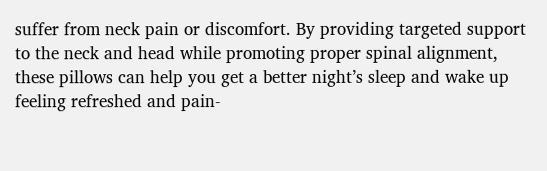suffer from neck pain or discomfort. By providing targeted support to the neck and head while promoting proper spinal alignment, these pillows can help you get a better night’s sleep and wake up feeling refreshed and pain-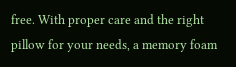free. With proper care and the right pillow for your needs, a memory foam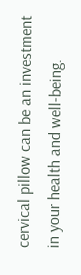cervical pillow can be an investment in your health and well-being.